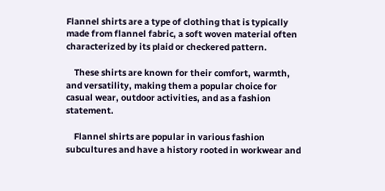Flannel shirts are a type of clothing that is typically made from flannel fabric, a soft woven material often characterized by its plaid or checkered pattern.

    These shirts are known for their comfort, warmth, and versatility, making them a popular choice for casual wear, outdoor activities, and as a fashion statement.

    Flannel shirts are popular in various fashion subcultures and have a history rooted in workwear and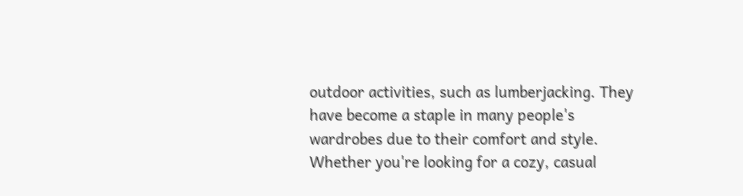outdoor activities, such as lumberjacking. They have become a staple in many people's wardrobes due to their comfort and style. Whether you're looking for a cozy, casual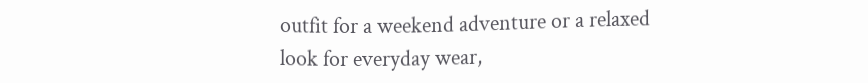outfit for a weekend adventure or a relaxed look for everyday wear,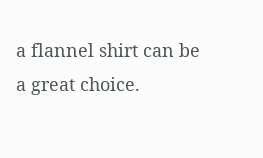a flannel shirt can be a great choice.